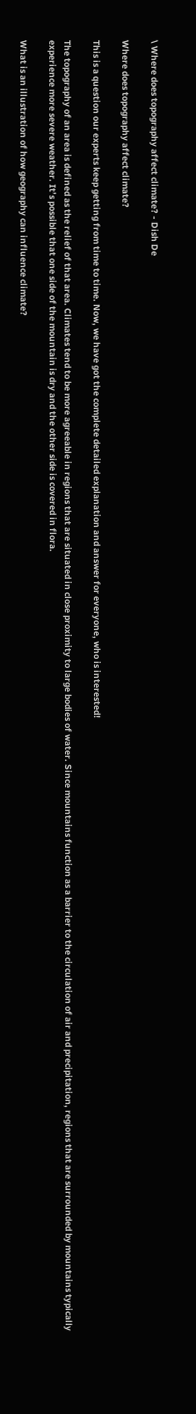\ Where does topography affect climate? - Dish De

Where does topography affect climate?

This is a question our experts keep getting from time to time. Now, we have got the complete detailed explanation and answer for everyone, who is interested!

The topography of an area is defined as the relief of that area. Climates tend to be more agreeable in regions that are situated in close proximity to large bodies of water. Since mountains function as a barrier to the circulation of air and precipitation, regions that are surrounded by mountains typically experience more severe weather. It’s possible that one side of the mountain is dry and the other side is covered in flora.

What is an illustration of how geography can influence climate?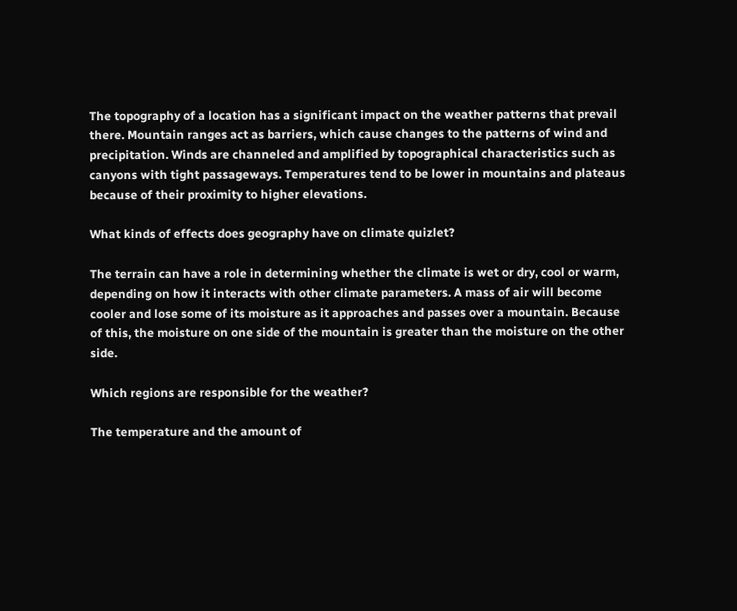The topography of a location has a significant impact on the weather patterns that prevail there. Mountain ranges act as barriers, which cause changes to the patterns of wind and precipitation. Winds are channeled and amplified by topographical characteristics such as canyons with tight passageways. Temperatures tend to be lower in mountains and plateaus because of their proximity to higher elevations.

What kinds of effects does geography have on climate quizlet?

The terrain can have a role in determining whether the climate is wet or dry, cool or warm, depending on how it interacts with other climate parameters. A mass of air will become cooler and lose some of its moisture as it approaches and passes over a mountain. Because of this, the moisture on one side of the mountain is greater than the moisture on the other side.

Which regions are responsible for the weather?

The temperature and the amount of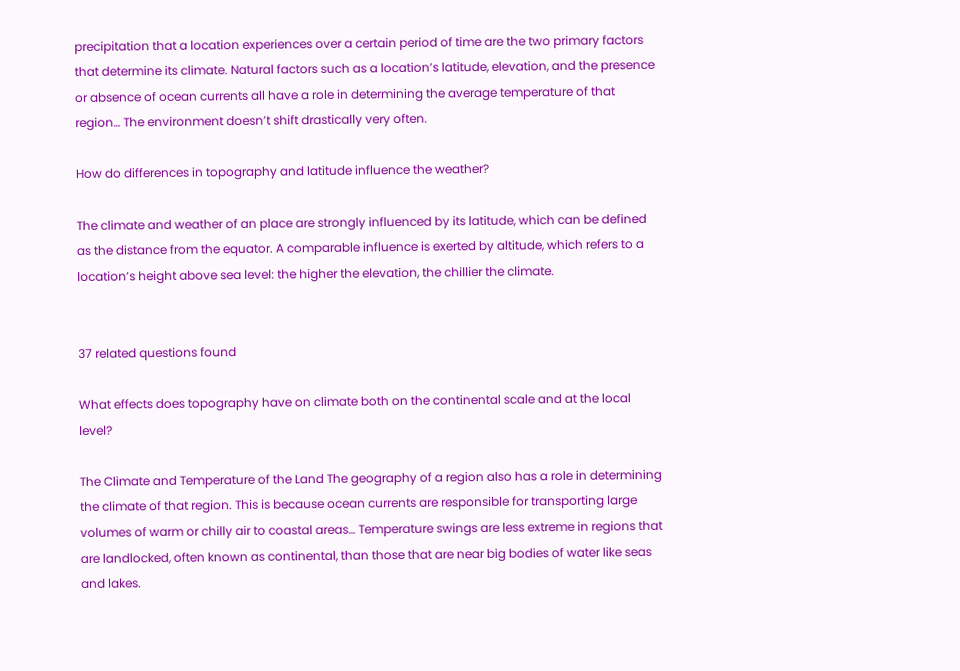precipitation that a location experiences over a certain period of time are the two primary factors that determine its climate. Natural factors such as a location’s latitude, elevation, and the presence or absence of ocean currents all have a role in determining the average temperature of that region… The environment doesn’t shift drastically very often.

How do differences in topography and latitude influence the weather?

The climate and weather of an place are strongly influenced by its latitude, which can be defined as the distance from the equator. A comparable influence is exerted by altitude, which refers to a location’s height above sea level: the higher the elevation, the chillier the climate.


37 related questions found

What effects does topography have on climate both on the continental scale and at the local level?

The Climate and Temperature of the Land The geography of a region also has a role in determining the climate of that region. This is because ocean currents are responsible for transporting large volumes of warm or chilly air to coastal areas… Temperature swings are less extreme in regions that are landlocked, often known as continental, than those that are near big bodies of water like seas and lakes.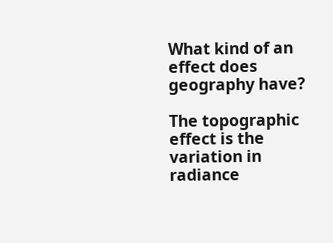What kind of an effect does geography have?

The topographic effect is the variation in radiance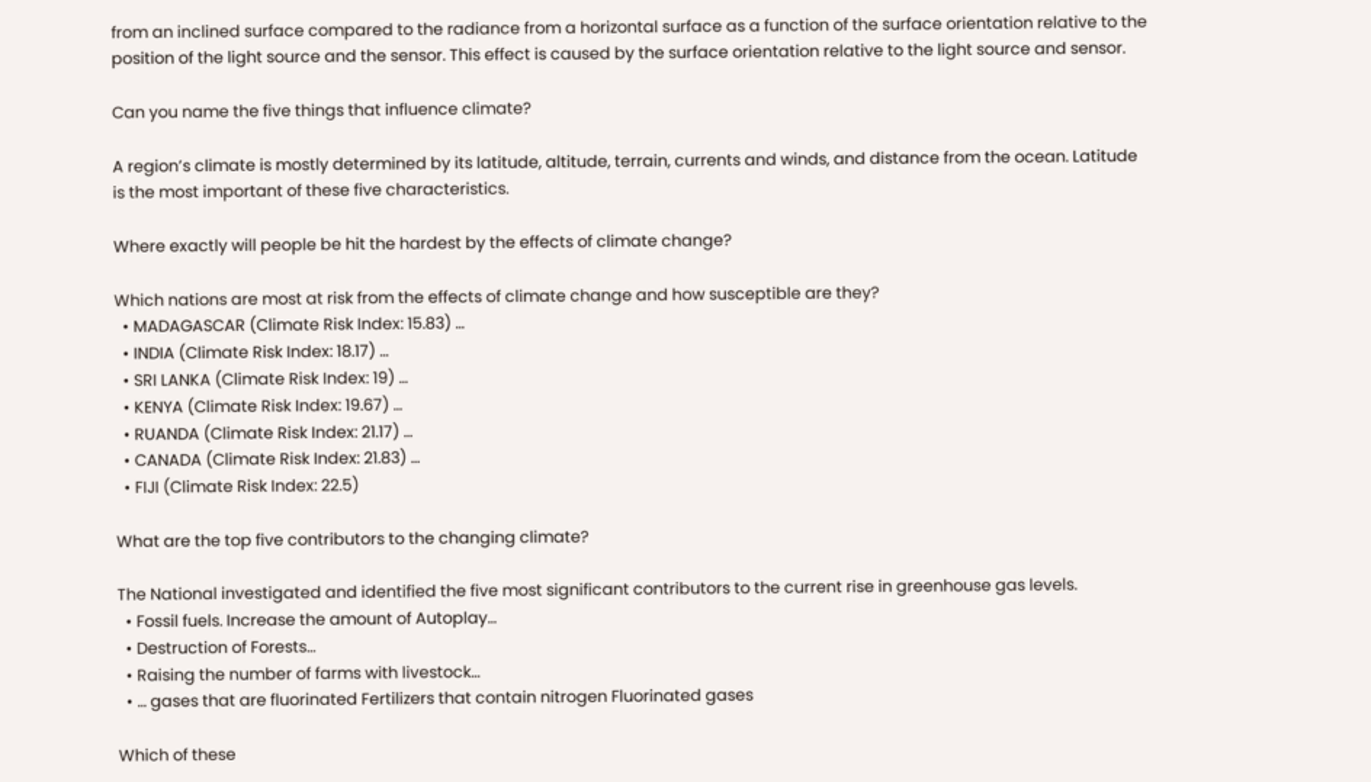from an inclined surface compared to the radiance from a horizontal surface as a function of the surface orientation relative to the position of the light source and the sensor. This effect is caused by the surface orientation relative to the light source and sensor.

Can you name the five things that influence climate?

A region’s climate is mostly determined by its latitude, altitude, terrain, currents and winds, and distance from the ocean. Latitude is the most important of these five characteristics.

Where exactly will people be hit the hardest by the effects of climate change?

Which nations are most at risk from the effects of climate change and how susceptible are they?
  • MADAGASCAR (Climate Risk Index: 15.83) …
  • INDIA (Climate Risk Index: 18.17) …
  • SRI LANKA (Climate Risk Index: 19) …
  • KENYA (Climate Risk Index: 19.67) …
  • RUANDA (Climate Risk Index: 21.17) …
  • CANADA (Climate Risk Index: 21.83) …
  • FIJI (Climate Risk Index: 22.5)

What are the top five contributors to the changing climate?

The National investigated and identified the five most significant contributors to the current rise in greenhouse gas levels.
  • Fossil fuels. Increase the amount of Autoplay…
  • Destruction of Forests…
  • Raising the number of farms with livestock…
  • … gases that are fluorinated Fertilizers that contain nitrogen Fluorinated gases

Which of these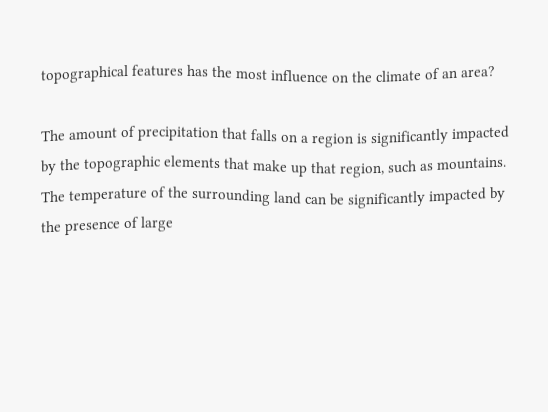topographical features has the most influence on the climate of an area?

The amount of precipitation that falls on a region is significantly impacted by the topographic elements that make up that region, such as mountains. The temperature of the surrounding land can be significantly impacted by the presence of large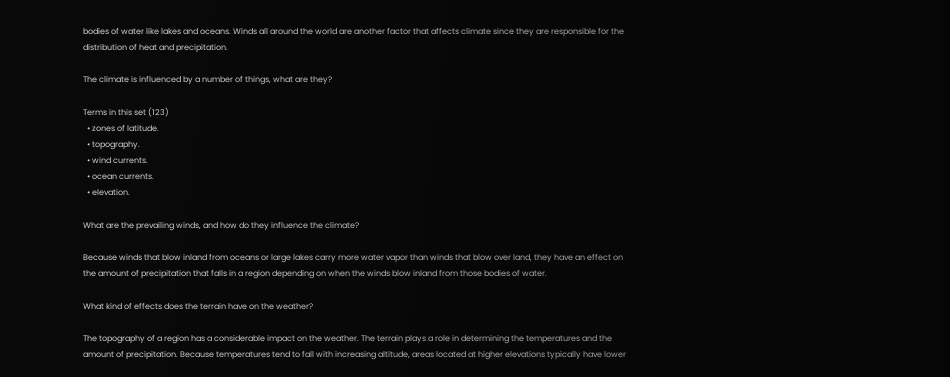bodies of water like lakes and oceans. Winds all around the world are another factor that affects climate since they are responsible for the distribution of heat and precipitation.

The climate is influenced by a number of things, what are they?

Terms in this set (123)
  • zones of latitude.
  • topography.
  • wind currents.
  • ocean currents.
  • elevation.

What are the prevailing winds, and how do they influence the climate?

Because winds that blow inland from oceans or large lakes carry more water vapor than winds that blow over land, they have an effect on the amount of precipitation that falls in a region depending on when the winds blow inland from those bodies of water.

What kind of effects does the terrain have on the weather?

The topography of a region has a considerable impact on the weather. The terrain plays a role in determining the temperatures and the amount of precipitation. Because temperatures tend to fall with increasing altitude, areas located at higher elevations typically have lower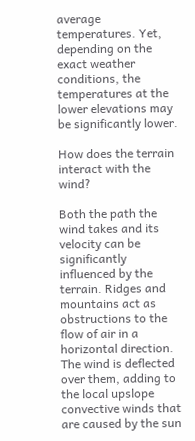average temperatures. Yet, depending on the exact weather conditions, the temperatures at the lower elevations may be significantly lower.

How does the terrain interact with the wind?

Both the path the wind takes and its velocity can be significantly influenced by the terrain. Ridges and mountains act as obstructions to the flow of air in a horizontal direction. The wind is deflected over them, adding to the local upslope convective winds that are caused by the sun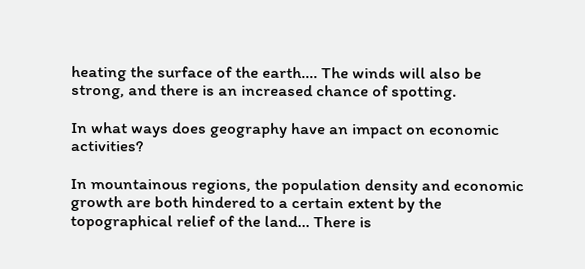heating the surface of the earth…. The winds will also be strong, and there is an increased chance of spotting.

In what ways does geography have an impact on economic activities?

In mountainous regions, the population density and economic growth are both hindered to a certain extent by the topographical relief of the land… There is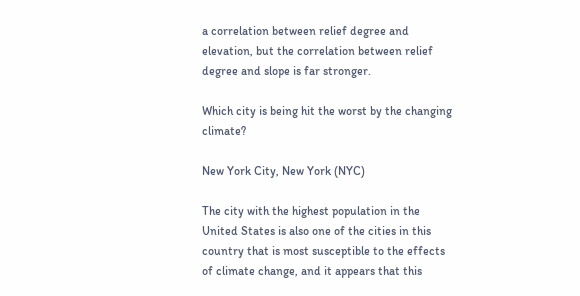a correlation between relief degree and elevation, but the correlation between relief degree and slope is far stronger.

Which city is being hit the worst by the changing climate?

New York City, New York (NYC)

The city with the highest population in the United States is also one of the cities in this country that is most susceptible to the effects of climate change, and it appears that this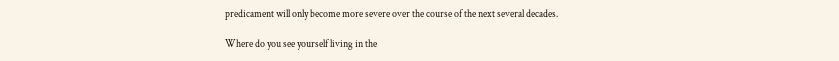predicament will only become more severe over the course of the next several decades.

Where do you see yourself living in the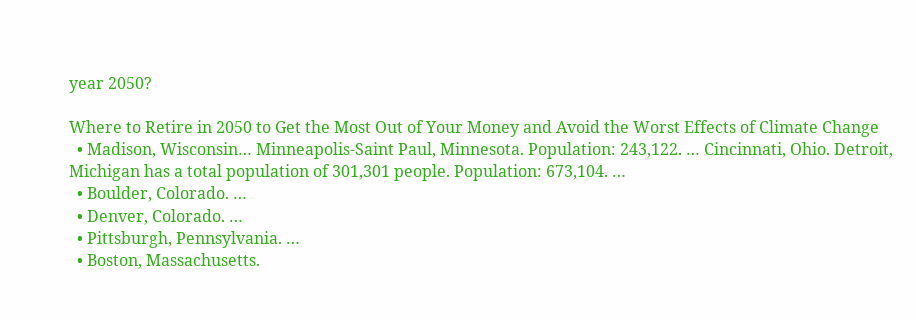year 2050?

Where to Retire in 2050 to Get the Most Out of Your Money and Avoid the Worst Effects of Climate Change
  • Madison, Wisconsin… Minneapolis-Saint Paul, Minnesota. Population: 243,122. … Cincinnati, Ohio. Detroit, Michigan has a total population of 301,301 people. Population: 673,104. …
  • Boulder, Colorado. …
  • Denver, Colorado. …
  • Pittsburgh, Pennsylvania. …
  • Boston, Massachusetts.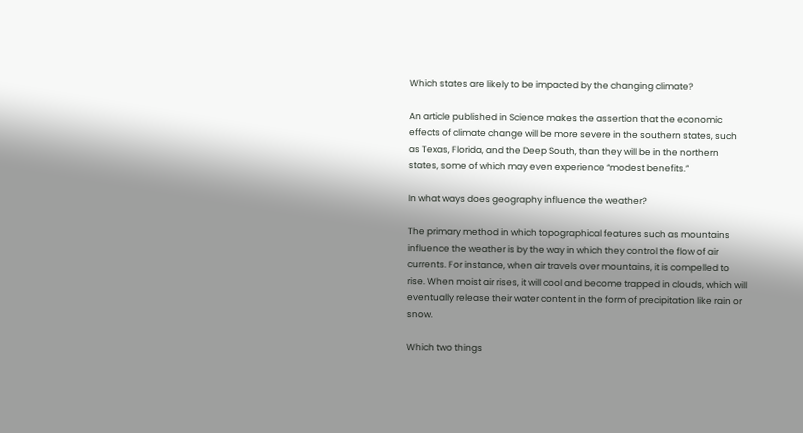Which states are likely to be impacted by the changing climate?

An article published in Science makes the assertion that the economic effects of climate change will be more severe in the southern states, such as Texas, Florida, and the Deep South, than they will be in the northern states, some of which may even experience “modest benefits.”

In what ways does geography influence the weather?

The primary method in which topographical features such as mountains influence the weather is by the way in which they control the flow of air currents. For instance, when air travels over mountains, it is compelled to rise. When moist air rises, it will cool and become trapped in clouds, which will eventually release their water content in the form of precipitation like rain or snow.

Which two things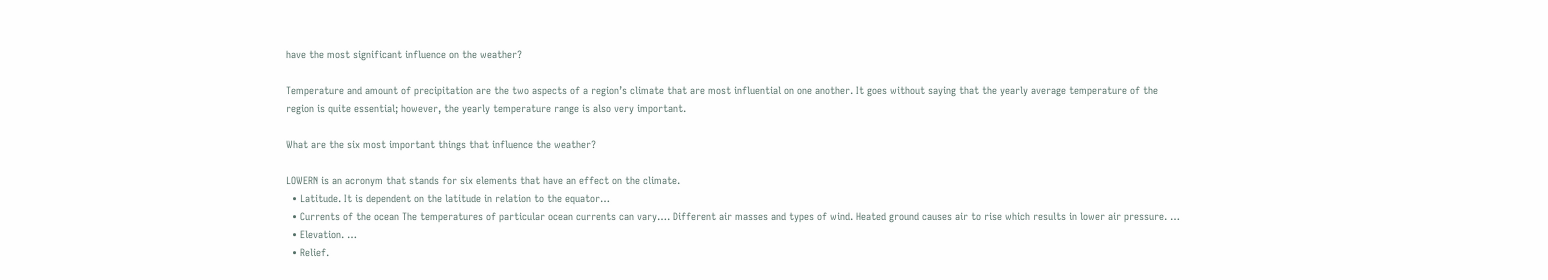have the most significant influence on the weather?

Temperature and amount of precipitation are the two aspects of a region’s climate that are most influential on one another. It goes without saying that the yearly average temperature of the region is quite essential; however, the yearly temperature range is also very important.

What are the six most important things that influence the weather?

LOWERN is an acronym that stands for six elements that have an effect on the climate.
  • Latitude. It is dependent on the latitude in relation to the equator…
  • Currents of the ocean The temperatures of particular ocean currents can vary…. Different air masses and types of wind. Heated ground causes air to rise which results in lower air pressure. …
  • Elevation. …
  • Relief.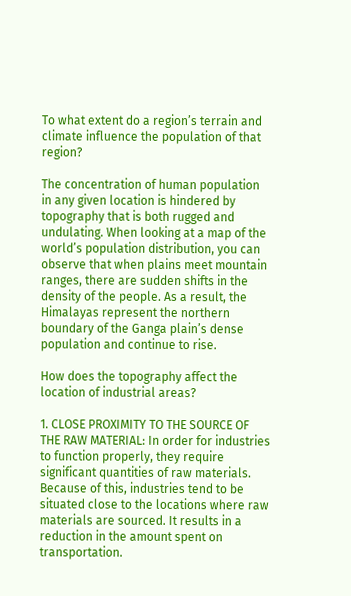To what extent do a region’s terrain and climate influence the population of that region?

The concentration of human population in any given location is hindered by topography that is both rugged and undulating. When looking at a map of the world’s population distribution, you can observe that when plains meet mountain ranges, there are sudden shifts in the density of the people. As a result, the Himalayas represent the northern boundary of the Ganga plain’s dense population and continue to rise.

How does the topography affect the location of industrial areas?

1. CLOSE PROXIMITY TO THE SOURCE OF THE RAW MATERIAL: In order for industries to function properly, they require significant quantities of raw materials. Because of this, industries tend to be situated close to the locations where raw materials are sourced. It results in a reduction in the amount spent on transportation.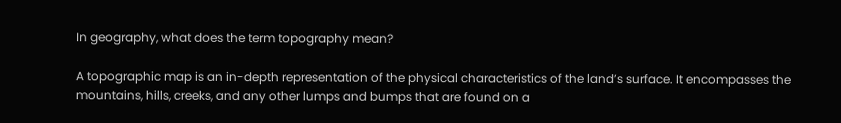In geography, what does the term topography mean?

A topographic map is an in-depth representation of the physical characteristics of the land’s surface. It encompasses the mountains, hills, creeks, and any other lumps and bumps that are found on a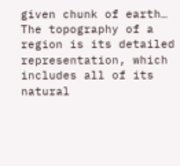given chunk of earth… The topography of a region is its detailed representation, which includes all of its natural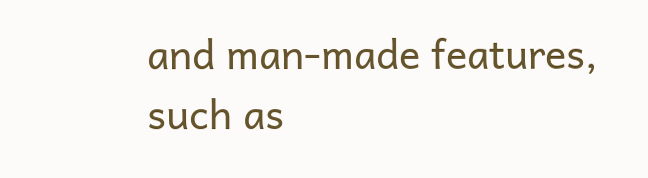and man-made features, such as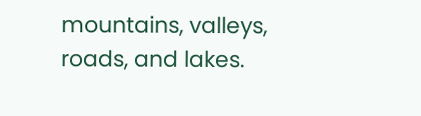mountains, valleys, roads, and lakes.